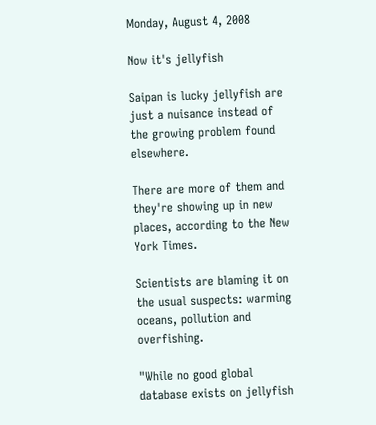Monday, August 4, 2008

Now it's jellyfish

Saipan is lucky jellyfish are just a nuisance instead of the growing problem found elsewhere.

There are more of them and they're showing up in new places, according to the New York Times.

Scientists are blaming it on the usual suspects: warming oceans, pollution and overfishing.

"While no good global database exists on jellyfish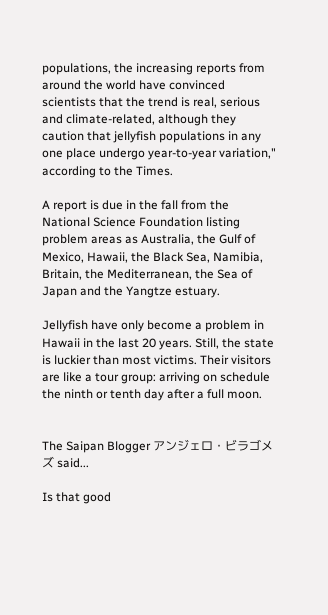populations, the increasing reports from around the world have convinced scientists that the trend is real, serious and climate-related, although they caution that jellyfish populations in any one place undergo year-to-year variation," according to the Times.

A report is due in the fall from the National Science Foundation listing problem areas as Australia, the Gulf of Mexico, Hawaii, the Black Sea, Namibia, Britain, the Mediterranean, the Sea of Japan and the Yangtze estuary.

Jellyfish have only become a problem in Hawaii in the last 20 years. Still, the state is luckier than most victims. Their visitors are like a tour group: arriving on schedule the ninth or tenth day after a full moon.


The Saipan Blogger アンジェロ・ビラゴメズ said...

Is that good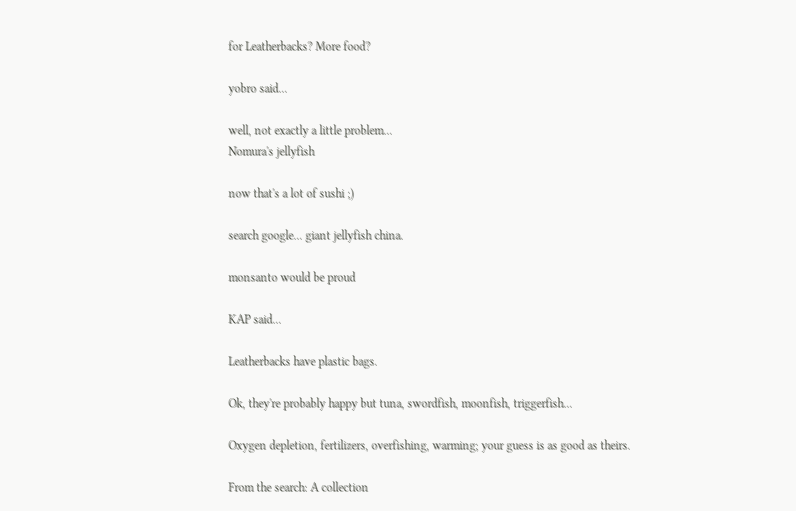for Leatherbacks? More food?

yobro said...

well, not exactly a little problem...
Nomura's jellyfish

now that's a lot of sushi ;)

search google... giant jellyfish china.

monsanto would be proud

KAP said...

Leatherbacks have plastic bags.

Ok, they're probably happy but tuna, swordfish, moonfish, triggerfish...

Oxygen depletion, fertilizers, overfishing, warming; your guess is as good as theirs.

From the search: A collection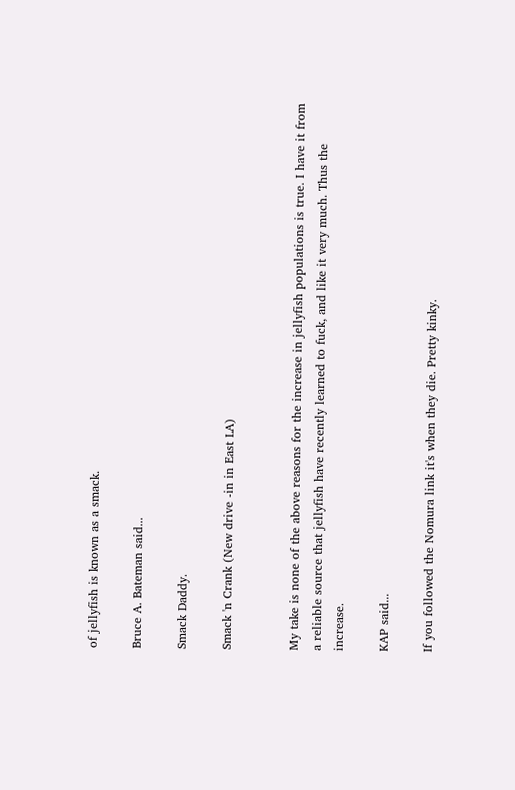of jellyfish is known as a smack.

Bruce A. Bateman said...

Smack Daddy.

Smack 'n Crank (New drive -in in East LA)


My take is none of the above reasons for the increase in jellyfish populations is true. I have it from a reliable source that jellyfish have recently learned to fuck, and like it very much. Thus the increase.

KAP said...

If you followed the Nomura link it's when they die. Pretty kinky.